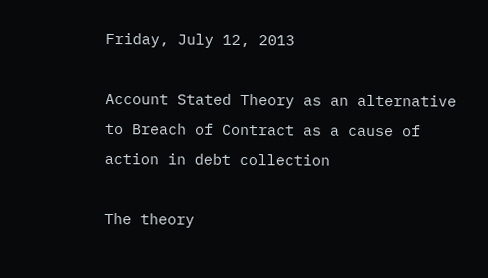Friday, July 12, 2013

Account Stated Theory as an alternative to Breach of Contract as a cause of action in debt collection

The theory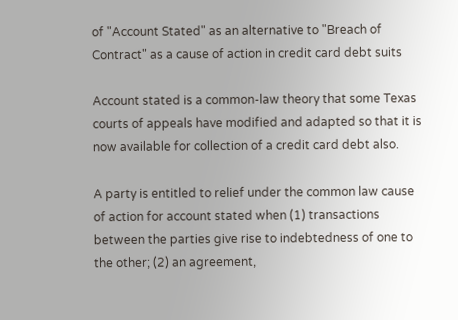of "Account Stated" as an alternative to "Breach of Contract" as a cause of action in credit card debt suits

Account stated is a common-law theory that some Texas courts of appeals have modified and adapted so that it is now available for collection of a credit card debt also.

A party is entitled to relief under the common law cause of action for account stated when (1) transactions between the parties give rise to indebtedness of one to the other; (2) an agreement,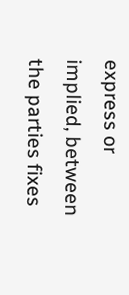express or implied, between the parties fixes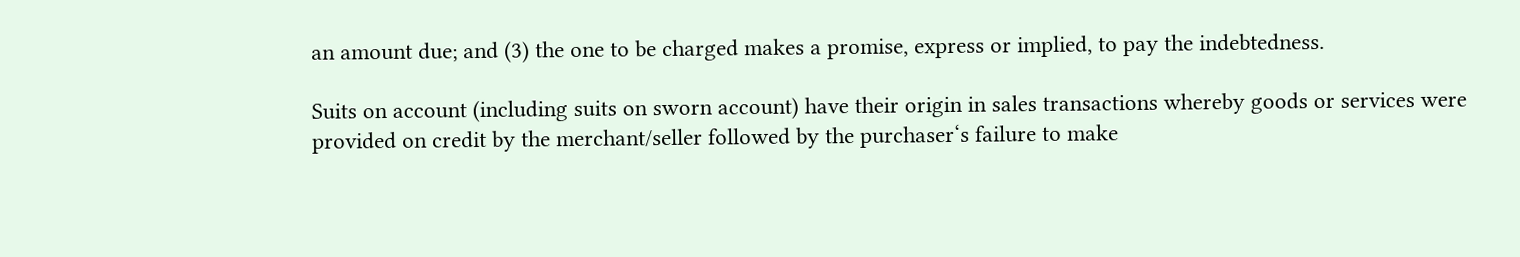an amount due; and (3) the one to be charged makes a promise, express or implied, to pay the indebtedness.

Suits on account (including suits on sworn account) have their origin in sales transactions whereby goods or services were provided on credit by the merchant/seller followed by the purchaser‘s failure to make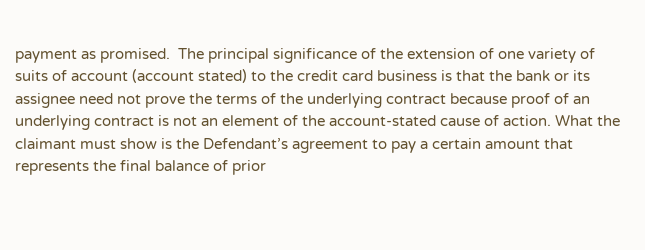payment as promised.  The principal significance of the extension of one variety of suits of account (account stated) to the credit card business is that the bank or its assignee need not prove the terms of the underlying contract because proof of an underlying contract is not an element of the account-stated cause of action. What the claimant must show is the Defendant’s agreement to pay a certain amount that represents the final balance of prior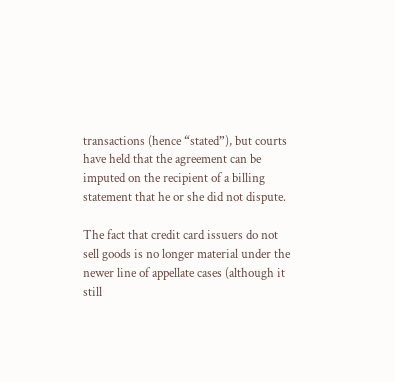transactions (hence “stated”), but courts have held that the agreement can be imputed on the recipient of a billing statement that he or she did not dispute.

The fact that credit card issuers do not sell goods is no longer material under the newer line of appellate cases (although it still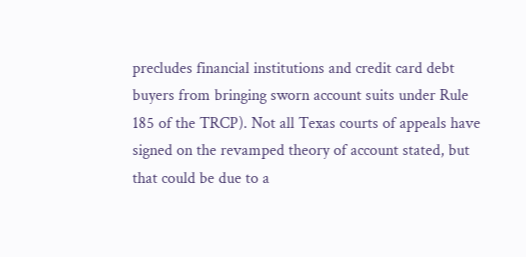precludes financial institutions and credit card debt buyers from bringing sworn account suits under Rule 185 of the TRCP). Not all Texas courts of appeals have signed on the revamped theory of account stated, but that could be due to a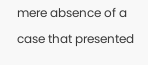mere absence of a case that presented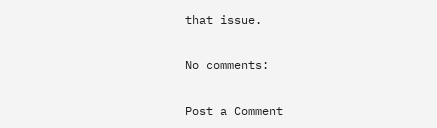that issue.

No comments:

Post a Comment